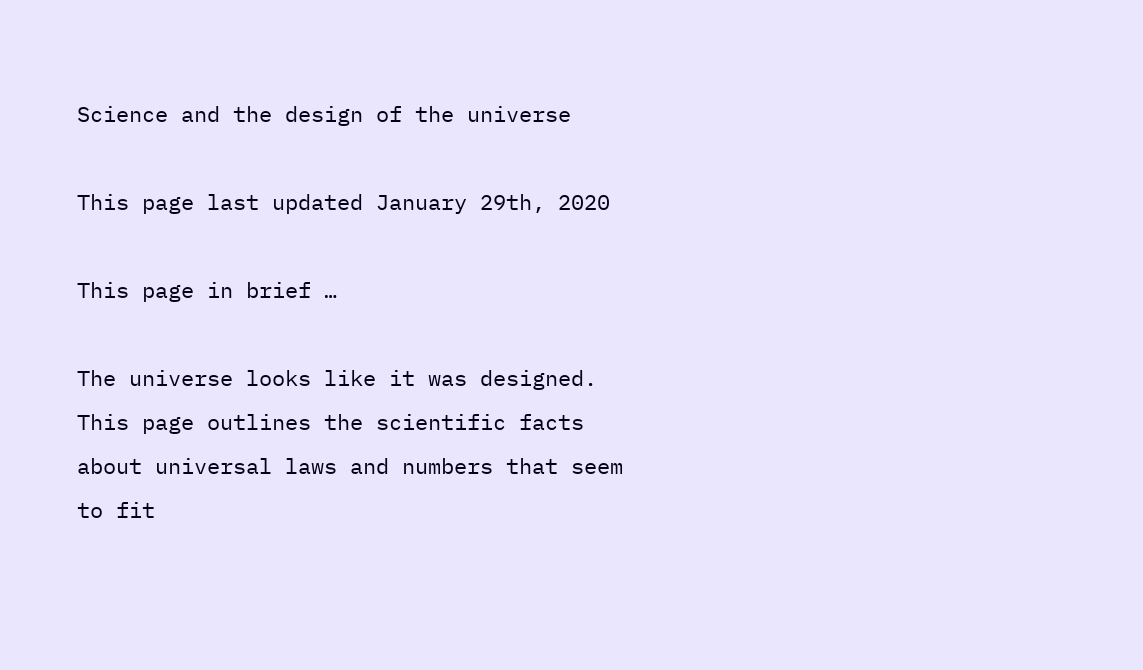Science and the design of the universe

This page last updated January 29th, 2020

This page in brief …

The universe looks like it was designed. This page outlines the scientific facts about universal laws and numbers that seem to fit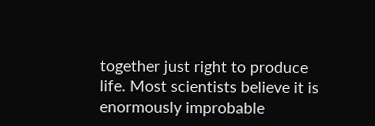together just right to produce life. Most scientists believe it is enormously improbable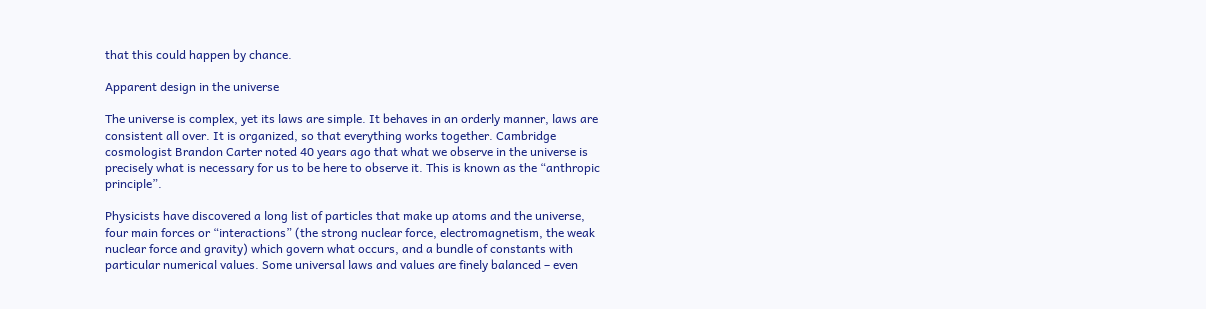that this could happen by chance.

Apparent design in the universe

The universe is complex, yet its laws are simple. It behaves in an orderly manner, laws are consistent all over. It is organized, so that everything works together. Cambridge cosmologist Brandon Carter noted 40 years ago that what we observe in the universe is precisely what is necessary for us to be here to observe it. This is known as the “anthropic principle”.

Physicists have discovered a long list of particles that make up atoms and the universe, four main forces or “interactions” (the strong nuclear force, electromagnetism, the weak nuclear force and gravity) which govern what occurs, and a bundle of constants with particular numerical values. Some universal laws and values are finely balanced – even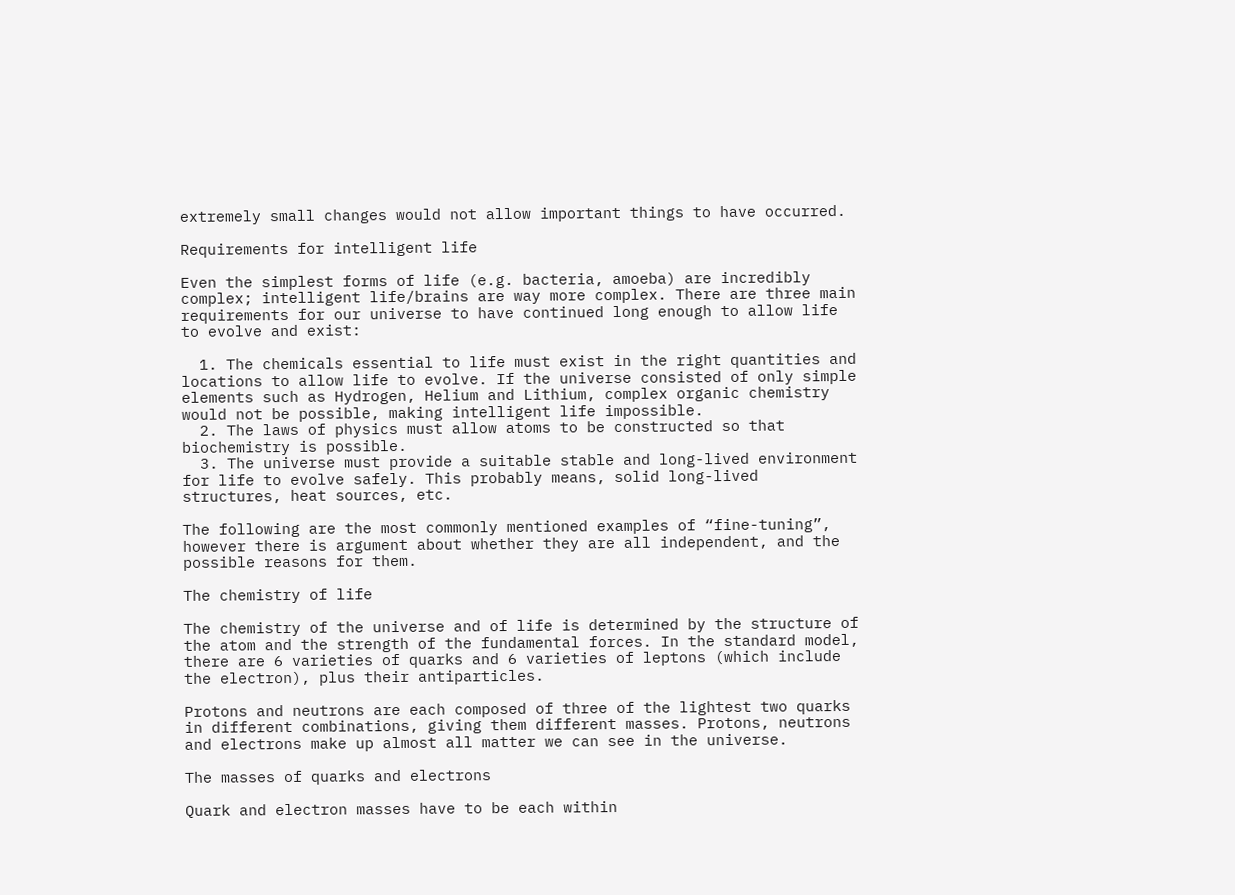extremely small changes would not allow important things to have occurred.

Requirements for intelligent life

Even the simplest forms of life (e.g. bacteria, amoeba) are incredibly complex; intelligent life/brains are way more complex. There are three main requirements for our universe to have continued long enough to allow life to evolve and exist:

  1. The chemicals essential to life must exist in the right quantities and locations to allow life to evolve. If the universe consisted of only simple elements such as Hydrogen, Helium and Lithium, complex organic chemistry would not be possible, making intelligent life impossible.
  2. The laws of physics must allow atoms to be constructed so that biochemistry is possible.
  3. The universe must provide a suitable stable and long-lived environment for life to evolve safely. This probably means, solid long-lived structures, heat sources, etc.

The following are the most commonly mentioned examples of “fine-tuning”, however there is argument about whether they are all independent, and the possible reasons for them.

The chemistry of life

The chemistry of the universe and of life is determined by the structure of the atom and the strength of the fundamental forces. In the standard model, there are 6 varieties of quarks and 6 varieties of leptons (which include the electron), plus their antiparticles.

Protons and neutrons are each composed of three of the lightest two quarks in different combinations, giving them different masses. Protons, neutrons and electrons make up almost all matter we can see in the universe.

The masses of quarks and electrons

Quark and electron masses have to be each within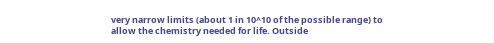very narrow limits (about 1 in 10^10 of the possible range) to allow the chemistry needed for life. Outside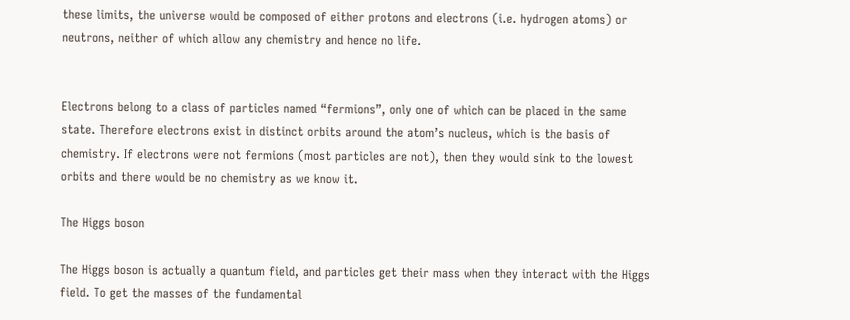these limits, the universe would be composed of either protons and electrons (i.e. hydrogen atoms) or neutrons, neither of which allow any chemistry and hence no life.


Electrons belong to a class of particles named “fermions”, only one of which can be placed in the same state. Therefore electrons exist in distinct orbits around the atom’s nucleus, which is the basis of chemistry. If electrons were not fermions (most particles are not), then they would sink to the lowest orbits and there would be no chemistry as we know it.

The Higgs boson

The Higgs boson is actually a quantum field, and particles get their mass when they interact with the Higgs field. To get the masses of the fundamental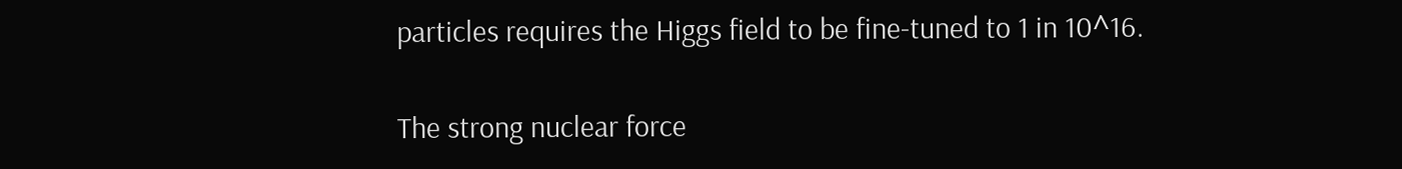particles requires the Higgs field to be fine-tuned to 1 in 10^16.

The strong nuclear force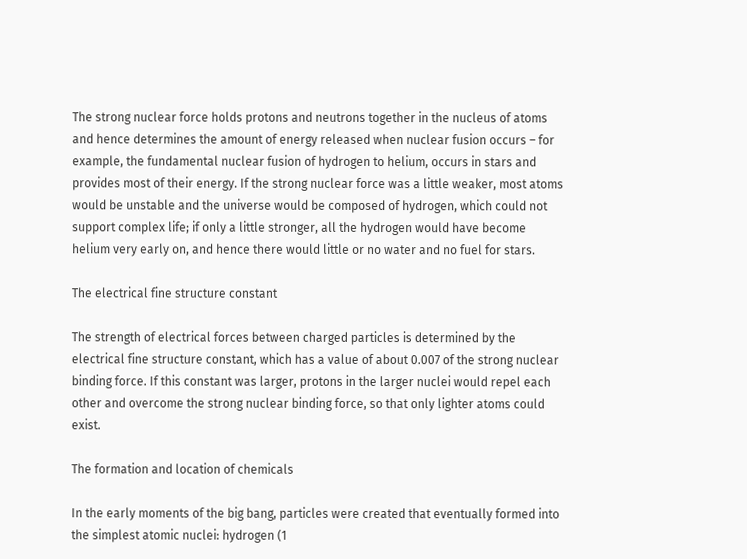The strong nuclear force holds protons and neutrons together in the nucleus of atoms and hence determines the amount of energy released when nuclear fusion occurs – for example, the fundamental nuclear fusion of hydrogen to helium, occurs in stars and provides most of their energy. If the strong nuclear force was a little weaker, most atoms would be unstable and the universe would be composed of hydrogen, which could not support complex life; if only a little stronger, all the hydrogen would have become helium very early on, and hence there would little or no water and no fuel for stars.

The electrical fine structure constant

The strength of electrical forces between charged particles is determined by the electrical fine structure constant, which has a value of about 0.007 of the strong nuclear binding force. If this constant was larger, protons in the larger nuclei would repel each other and overcome the strong nuclear binding force, so that only lighter atoms could exist.

The formation and location of chemicals

In the early moments of the big bang, particles were created that eventually formed into the simplest atomic nuclei: hydrogen (1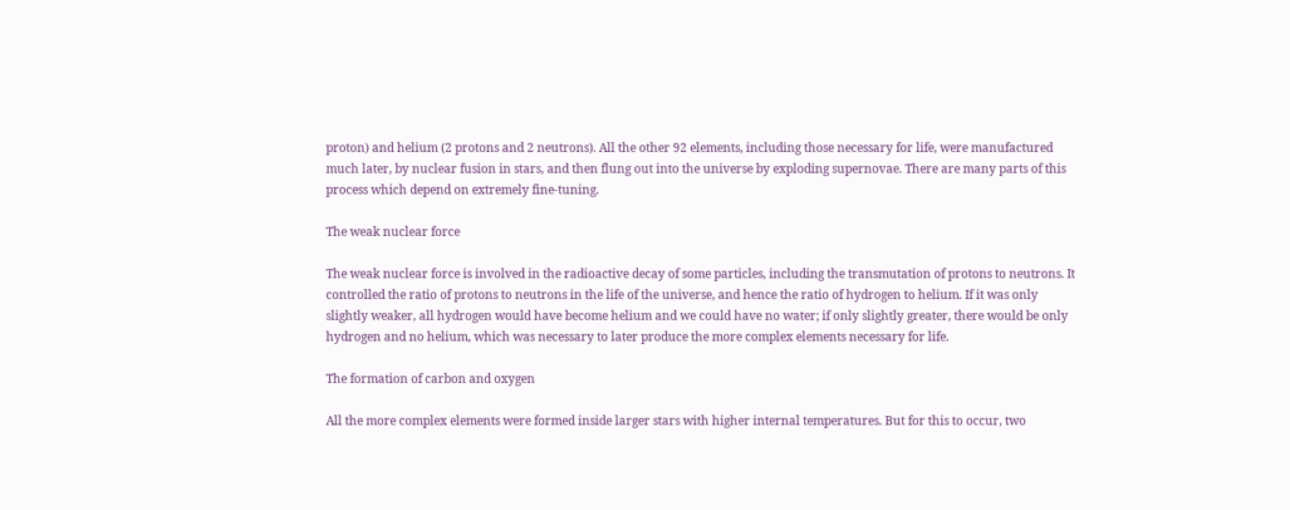proton) and helium (2 protons and 2 neutrons). All the other 92 elements, including those necessary for life, were manufactured much later, by nuclear fusion in stars, and then flung out into the universe by exploding supernovae. There are many parts of this process which depend on extremely fine-tuning.

The weak nuclear force

The weak nuclear force is involved in the radioactive decay of some particles, including the transmutation of protons to neutrons. It controlled the ratio of protons to neutrons in the life of the universe, and hence the ratio of hydrogen to helium. If it was only slightly weaker, all hydrogen would have become helium and we could have no water; if only slightly greater, there would be only hydrogen and no helium, which was necessary to later produce the more complex elements necessary for life.

The formation of carbon and oxygen

All the more complex elements were formed inside larger stars with higher internal temperatures. But for this to occur, two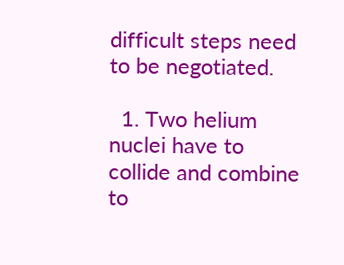difficult steps need to be negotiated.

  1. Two helium nuclei have to collide and combine to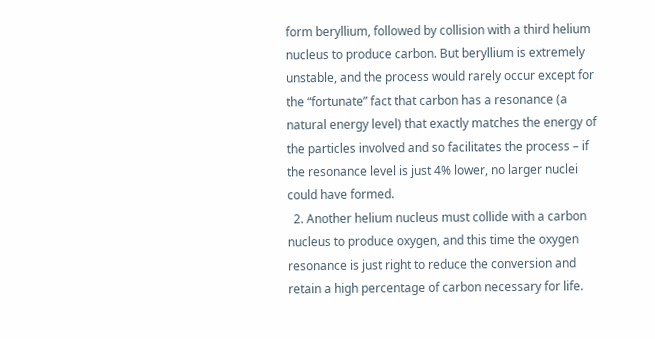form beryllium, followed by collision with a third helium nucleus to produce carbon. But beryllium is extremely unstable, and the process would rarely occur except for the “fortunate” fact that carbon has a resonance (a natural energy level) that exactly matches the energy of the particles involved and so facilitates the process – if the resonance level is just 4% lower, no larger nuclei could have formed.
  2. Another helium nucleus must collide with a carbon nucleus to produce oxygen, and this time the oxygen resonance is just right to reduce the conversion and retain a high percentage of carbon necessary for life.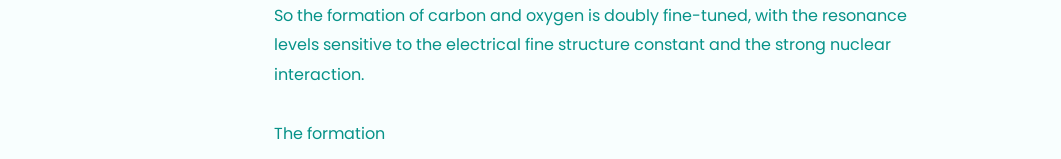So the formation of carbon and oxygen is doubly fine-tuned, with the resonance levels sensitive to the electrical fine structure constant and the strong nuclear interaction.

The formation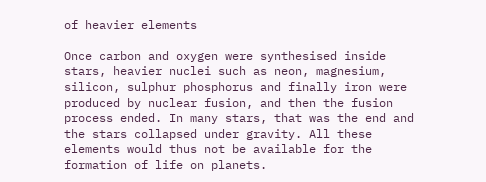of heavier elements

Once carbon and oxygen were synthesised inside stars, heavier nuclei such as neon, magnesium, silicon, sulphur phosphorus and finally iron were produced by nuclear fusion, and then the fusion process ended. In many stars, that was the end and the stars collapsed under gravity. All these elements would thus not be available for the formation of life on planets.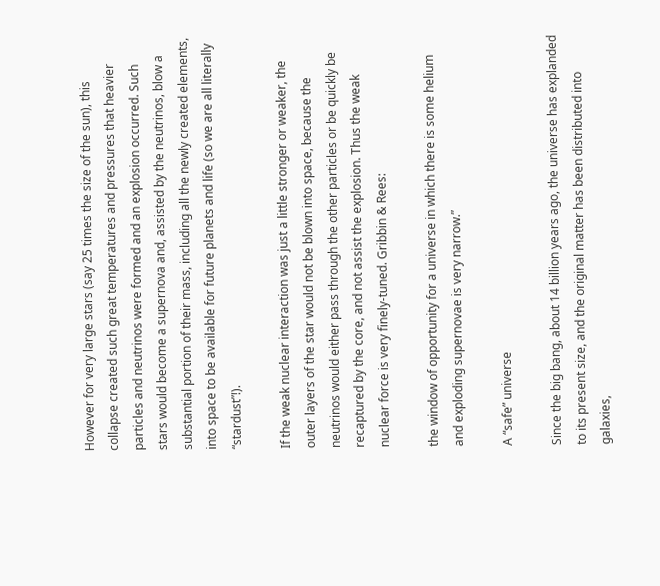However for very large stars (say 25 times the size of the sun), this collapse created such great temperatures and pressures that heavier particles and neutrinos were formed and an explosion occurred. Such stars would become a supernova and, assisted by the neutrinos, blow a substantial portion of their mass, including all the newly created elements, into space to be available for future planets and life (so we are all literally “stardust”!).

If the weak nuclear interaction was just a little stronger or weaker, the outer layers of the star would not be blown into space, because the neutrinos would either pass through the other particles or be quickly be recaptured by the core, and not assist the explosion. Thus the weak nuclear force is very finely-tuned. Gribbin & Rees:

the window of opportunity for a universe in which there is some helium and exploding supernovae is very narrow.”

A “safe” universe

Since the big bang, about 14 billion years ago, the universe has explanded to its present size, and the original matter has been distributed into galaxies,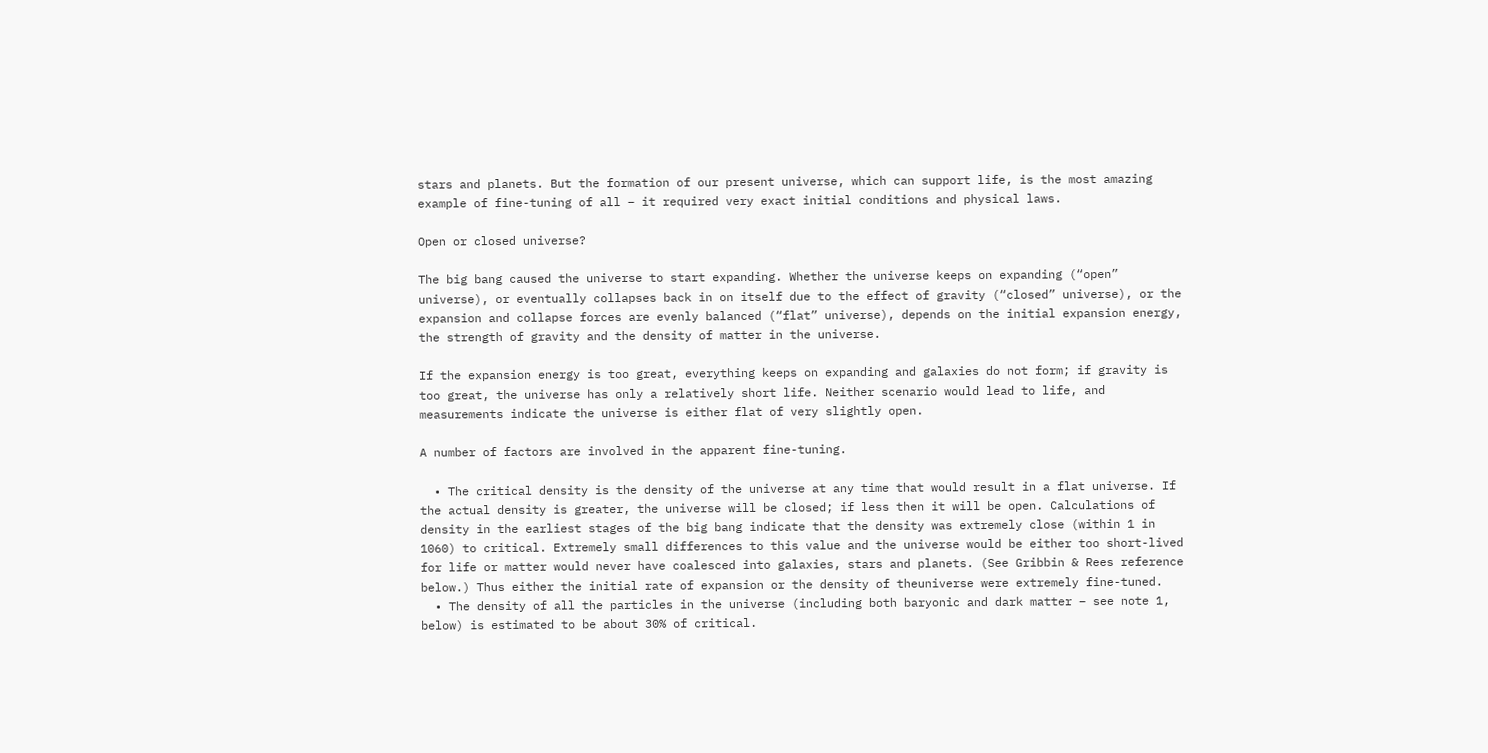stars and planets. But the formation of our present universe, which can support life, is the most amazing example of fine-tuning of all – it required very exact initial conditions and physical laws.

Open or closed universe?

The big bang caused the universe to start expanding. Whether the universe keeps on expanding (“open” universe), or eventually collapses back in on itself due to the effect of gravity (“closed” universe), or the expansion and collapse forces are evenly balanced (“flat” universe), depends on the initial expansion energy, the strength of gravity and the density of matter in the universe.

If the expansion energy is too great, everything keeps on expanding and galaxies do not form; if gravity is too great, the universe has only a relatively short life. Neither scenario would lead to life, and measurements indicate the universe is either flat of very slightly open.

A number of factors are involved in the apparent fine-tuning.

  • The critical density is the density of the universe at any time that would result in a flat universe. If the actual density is greater, the universe will be closed; if less then it will be open. Calculations of density in the earliest stages of the big bang indicate that the density was extremely close (within 1 in 1060) to critical. Extremely small differences to this value and the universe would be either too short-lived for life or matter would never have coalesced into galaxies, stars and planets. (See Gribbin & Rees reference below.) Thus either the initial rate of expansion or the density of theuniverse were extremely fine-tuned.
  • The density of all the particles in the universe (including both baryonic and dark matter – see note 1, below) is estimated to be about 30% of critical.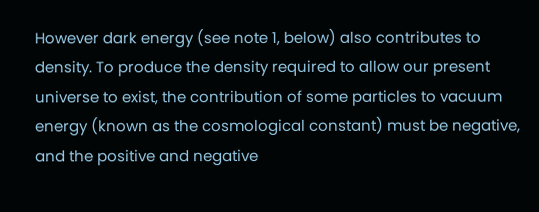However dark energy (see note 1, below) also contributes to density. To produce the density required to allow our present universe to exist, the contribution of some particles to vacuum energy (known as the cosmological constant) must be negative, and the positive and negative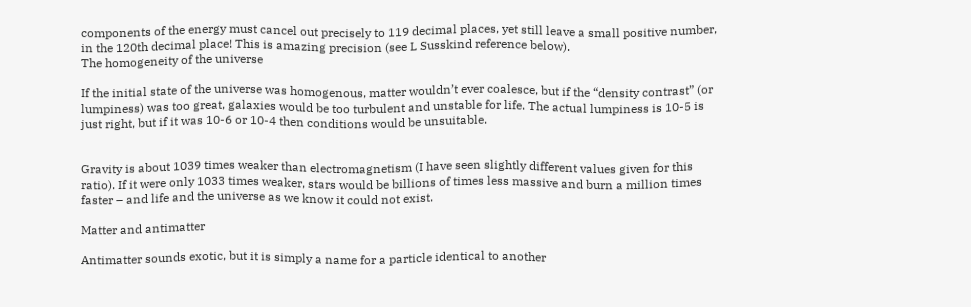components of the energy must cancel out precisely to 119 decimal places, yet still leave a small positive number, in the 120th decimal place! This is amazing precision (see L Susskind reference below).
The homogeneity of the universe

If the initial state of the universe was homogenous, matter wouldn’t ever coalesce, but if the “density contrast” (or lumpiness) was too great, galaxies would be too turbulent and unstable for life. The actual lumpiness is 10-5 is just right, but if it was 10-6 or 10-4 then conditions would be unsuitable.


Gravity is about 1039 times weaker than electromagnetism (I have seen slightly different values given for this ratio). If it were only 1033 times weaker, stars would be billions of times less massive and burn a million times faster – and life and the universe as we know it could not exist.

Matter and antimatter

Antimatter sounds exotic, but it is simply a name for a particle identical to another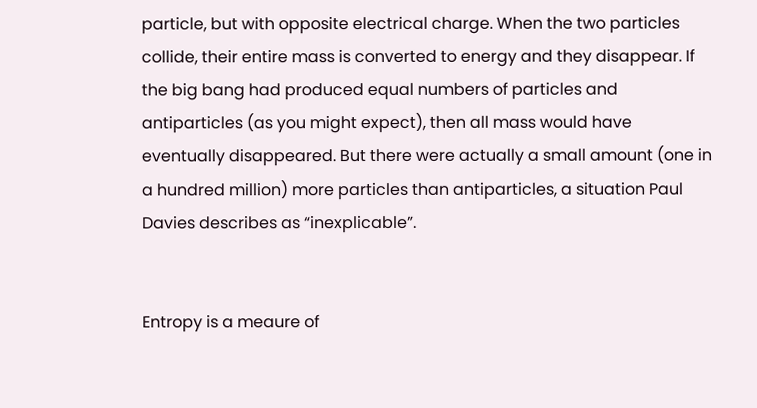particle, but with opposite electrical charge. When the two particles collide, their entire mass is converted to energy and they disappear. If the big bang had produced equal numbers of particles and antiparticles (as you might expect), then all mass would have eventually disappeared. But there were actually a small amount (one in a hundred million) more particles than antiparticles, a situation Paul Davies describes as “inexplicable”.


Entropy is a meaure of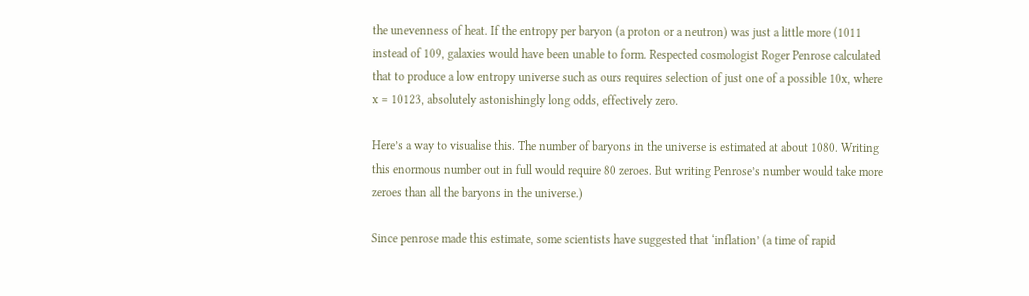the unevenness of heat. If the entropy per baryon (a proton or a neutron) was just a little more (1011 instead of 109, galaxies would have been unable to form. Respected cosmologist Roger Penrose calculated that to produce a low entropy universe such as ours requires selection of just one of a possible 10x, where x = 10123, absolutely astonishingly long odds, effectively zero.

Here’s a way to visualise this. The number of baryons in the universe is estimated at about 1080. Writing this enormous number out in full would require 80 zeroes. But writing Penrose’s number would take more zeroes than all the baryons in the universe.)

Since penrose made this estimate, some scientists have suggested that ‘inflation’ (a time of rapid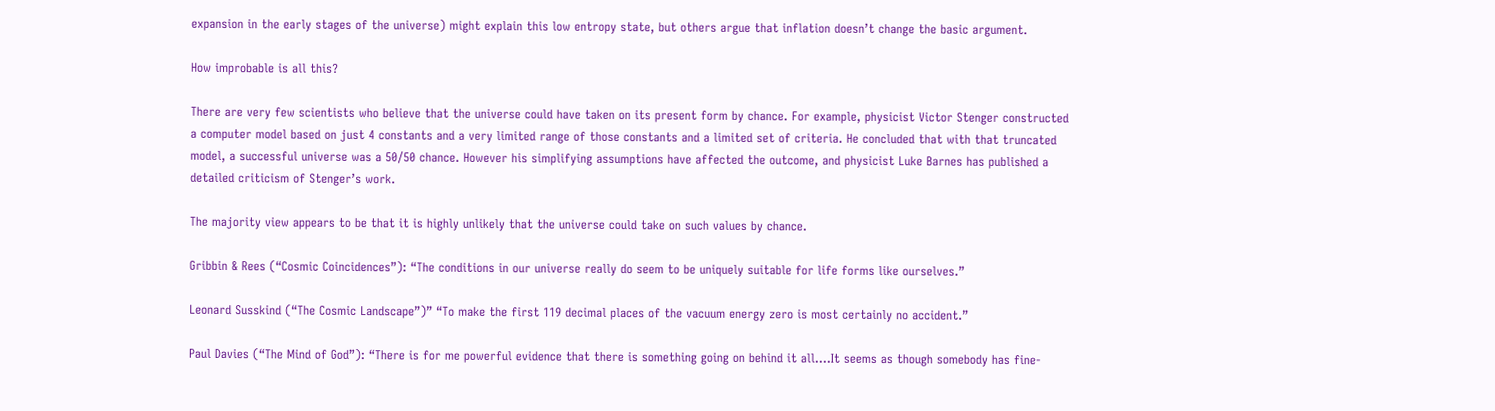expansion in the early stages of the universe) might explain this low entropy state, but others argue that inflation doesn’t change the basic argument.

How improbable is all this?

There are very few scientists who believe that the universe could have taken on its present form by chance. For example, physicist Victor Stenger constructed a computer model based on just 4 constants and a very limited range of those constants and a limited set of criteria. He concluded that with that truncated model, a successful universe was a 50/50 chance. However his simplifying assumptions have affected the outcome, and physicist Luke Barnes has published a detailed criticism of Stenger’s work.

The majority view appears to be that it is highly unlikely that the universe could take on such values by chance.

Gribbin & Rees (“Cosmic Coincidences”): “The conditions in our universe really do seem to be uniquely suitable for life forms like ourselves.”

Leonard Susskind (“The Cosmic Landscape”)” “To make the first 119 decimal places of the vacuum energy zero is most certainly no accident.”

Paul Davies (“The Mind of God”): “There is for me powerful evidence that there is something going on behind it all….It seems as though somebody has fine-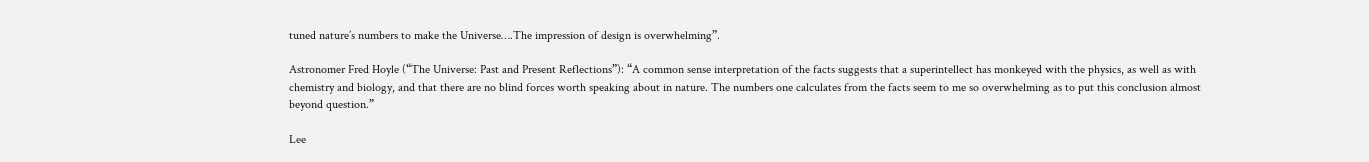tuned nature’s numbers to make the Universe….The impression of design is overwhelming”.

Astronomer Fred Hoyle (“The Universe: Past and Present Reflections”): “A common sense interpretation of the facts suggests that a superintellect has monkeyed with the physics, as well as with chemistry and biology, and that there are no blind forces worth speaking about in nature. The numbers one calculates from the facts seem to me so overwhelming as to put this conclusion almost beyond question.”

Lee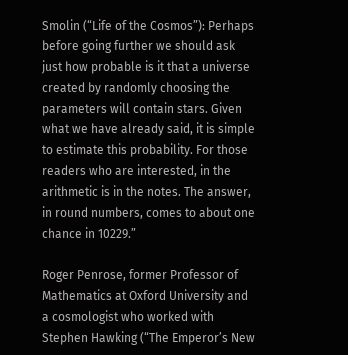Smolin (“Life of the Cosmos”): Perhaps before going further we should ask just how probable is it that a universe created by randomly choosing the parameters will contain stars. Given what we have already said, it is simple to estimate this probability. For those readers who are interested, in the arithmetic is in the notes. The answer, in round numbers, comes to about one chance in 10229.”

Roger Penrose, former Professor of Mathematics at Oxford University and a cosmologist who worked with Stephen Hawking (“The Emperor’s New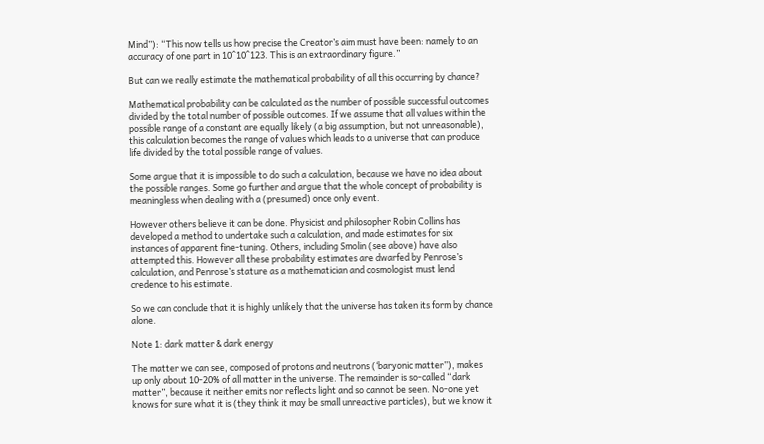Mind”): “This now tells us how precise the Creator’s aim must have been: namely to an accuracy of one part in 10^10^123. This is an extraordinary figure.”

But can we really estimate the mathematical probability of all this occurring by chance?

Mathematical probability can be calculated as the number of possible successful outcomes divided by the total number of possible outcomes. If we assume that all values within the possible range of a constant are equally likely (a big assumption, but not unreasonable), this calculation becomes the range of values which leads to a universe that can produce life divided by the total possible range of values.

Some argue that it is impossible to do such a calculation, because we have no idea about the possible ranges. Some go further and argue that the whole concept of probability is meaningless when dealing with a (presumed) once only event.

However others believe it can be done. Physicist and philosopher Robin Collins has developed a method to undertake such a calculation, and made estimates for six instances of apparent fine-tuning. Others, including Smolin (see above) have also attempted this. However all these probability estimates are dwarfed by Penrose’s calculation, and Penrose’s stature as a mathematician and cosmologist must lend credence to his estimate.

So we can conclude that it is highly unlikely that the universe has taken its form by chance alone.

Note 1: dark matter & dark energy

The matter we can see, composed of protons and neutrons (‘baryonic matter”), makes up only about 10-20% of all matter in the universe. The remainder is so-called “dark matter”, because it neither emits nor reflects light and so cannot be seen. No-one yet knows for sure what it is (they think it may be small unreactive particles), but we know it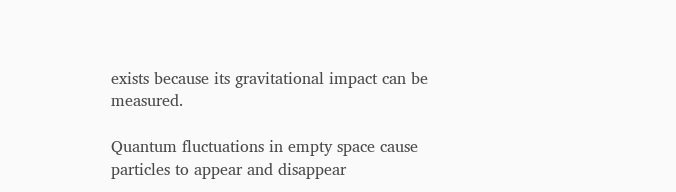exists because its gravitational impact can be measured.

Quantum fluctuations in empty space cause particles to appear and disappear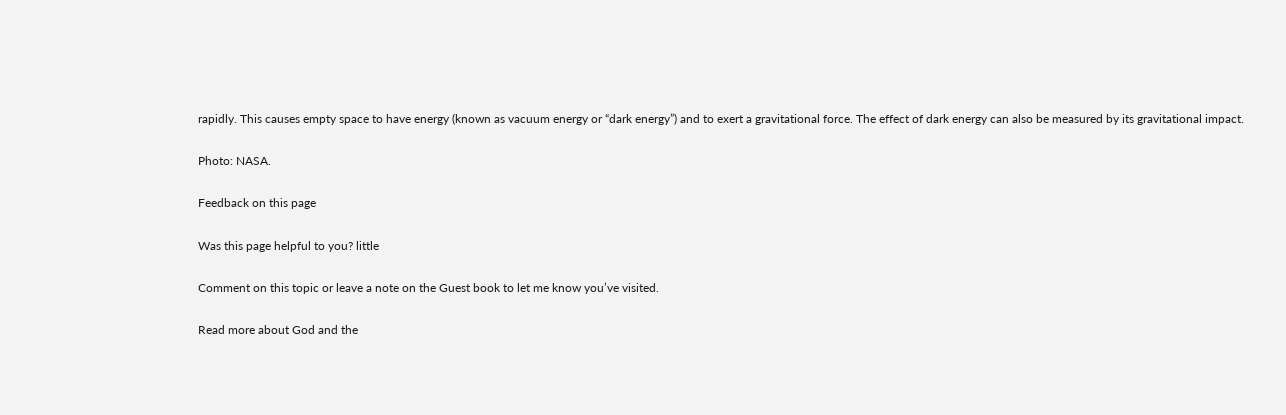rapidly. This causes empty space to have energy (known as vacuum energy or “dark energy”) and to exert a gravitational force. The effect of dark energy can also be measured by its gravitational impact.

Photo: NASA.

Feedback on this page

Was this page helpful to you? little

Comment on this topic or leave a note on the Guest book to let me know you’ve visited.

Read more about God and the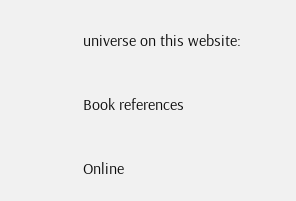universe on this website:

Book references

Online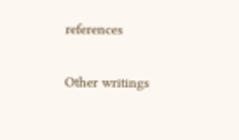references

Other writings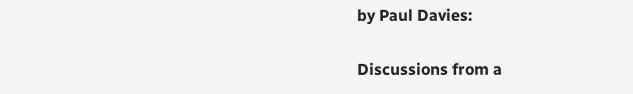by Paul Davies:

Discussions from a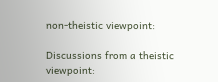non-theistic viewpoint:

Discussions from a theistic viewpoint: